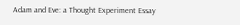Adam and Eve: a Thought Experiment Essay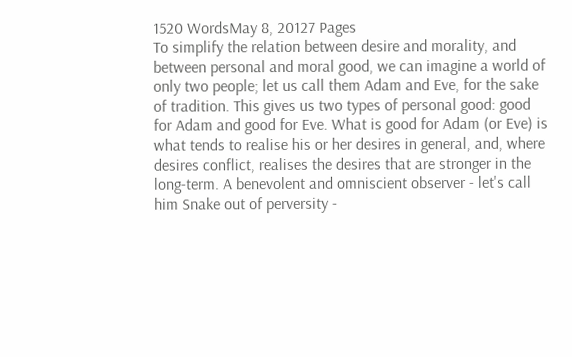1520 WordsMay 8, 20127 Pages
To simplify the relation between desire and morality, and between personal and moral good, we can imagine a world of only two people; let us call them Adam and Eve, for the sake of tradition. This gives us two types of personal good: good for Adam and good for Eve. What is good for Adam (or Eve) is what tends to realise his or her desires in general, and, where desires conflict, realises the desires that are stronger in the long-term. A benevolent and omniscient observer - let's call him Snake out of perversity -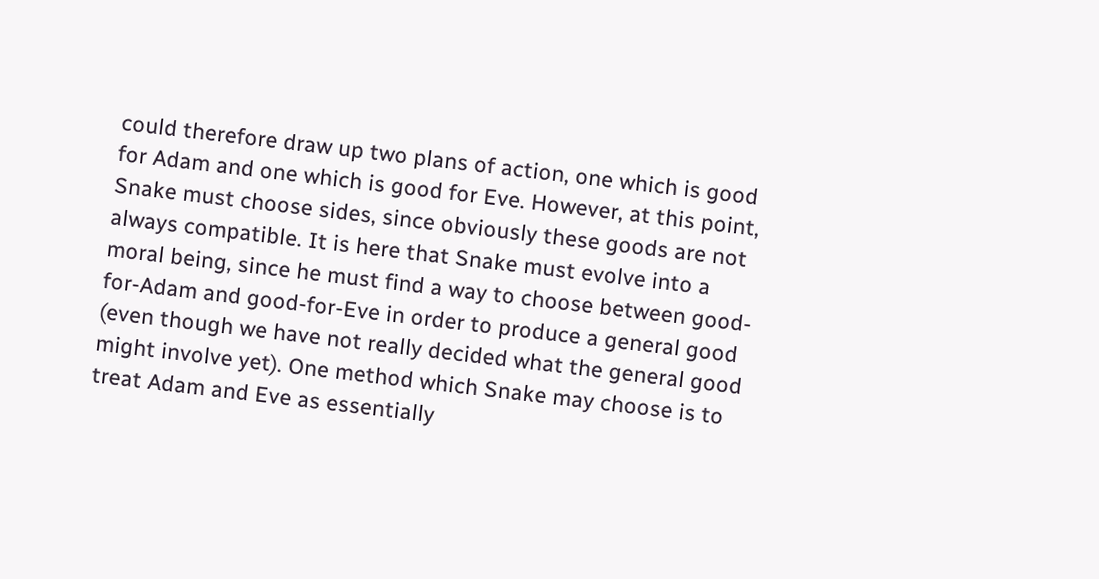could therefore draw up two plans of action, one which is good for Adam and one which is good for Eve. However, at this point, Snake must choose sides, since obviously these goods are not always compatible. It is here that Snake must evolve into a moral being, since he must find a way to choose between good-for-Adam and good-for-Eve in order to produce a general good (even though we have not really decided what the general good might involve yet). One method which Snake may choose is to treat Adam and Eve as essentially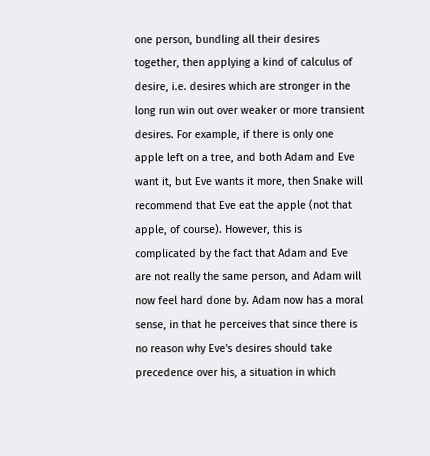one person, bundling all their desires together, then applying a kind of calculus of desire, i.e. desires which are stronger in the long run win out over weaker or more transient desires. For example, if there is only one apple left on a tree, and both Adam and Eve want it, but Eve wants it more, then Snake will recommend that Eve eat the apple (not that apple, of course). However, this is complicated by the fact that Adam and Eve are not really the same person, and Adam will now feel hard done by. Adam now has a moral sense, in that he perceives that since there is no reason why Eve's desires should take precedence over his, a situation in which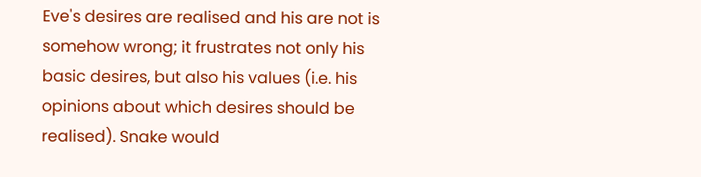Eve's desires are realised and his are not is somehow wrong; it frustrates not only his basic desires, but also his values (i.e. his opinions about which desires should be realised). Snake would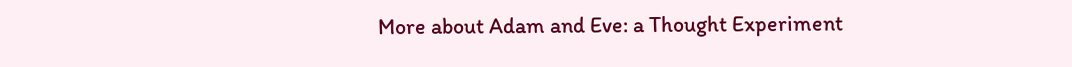More about Adam and Eve: a Thought Experiment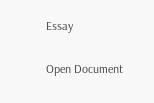Essay

Open Document